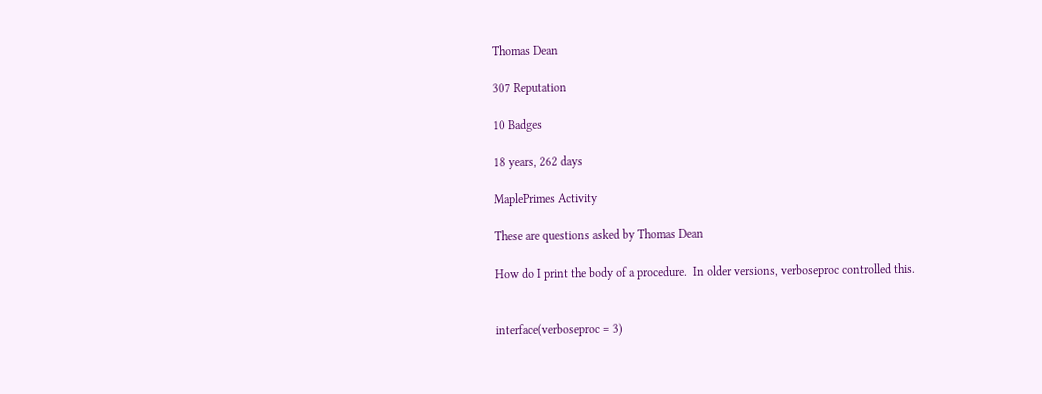Thomas Dean

307 Reputation

10 Badges

18 years, 262 days

MaplePrimes Activity

These are questions asked by Thomas Dean

How do I print the body of a procedure.  In older versions, verboseproc controlled this.


interface(verboseproc = 3)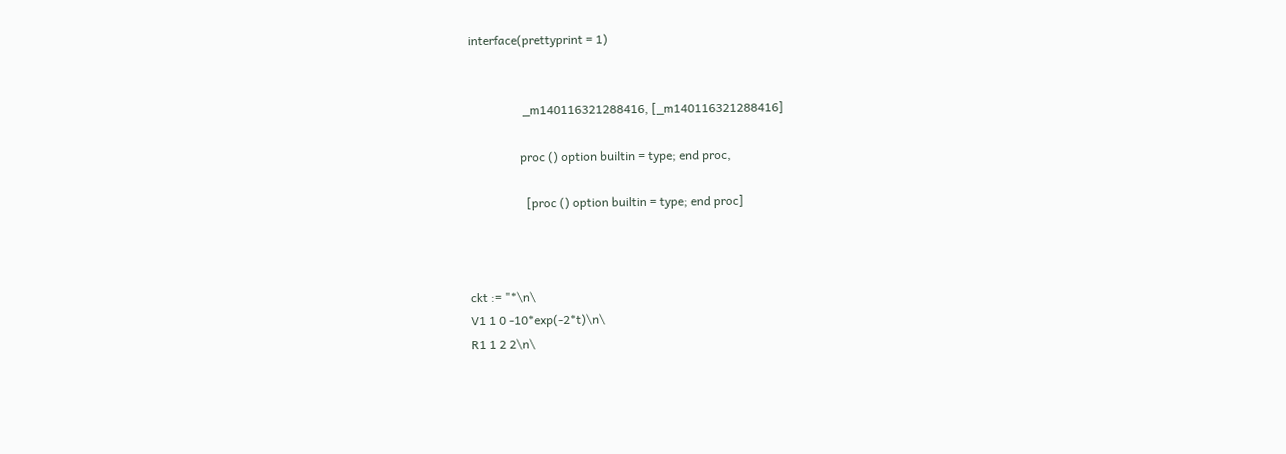interface(prettyprint = 1)


                  _m140116321288416, [_m140116321288416]

                 proc () option builtin = type; end proc,

                   [proc () option builtin = type; end proc]



ckt := "*\n\
V1 1 0 -10*exp(-2*t)\n\
R1 1 2 2\n\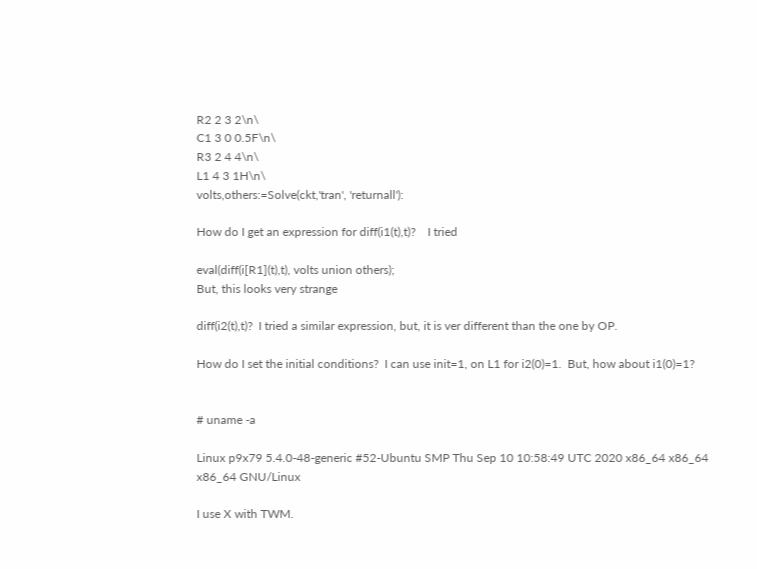R2 2 3 2\n\
C1 3 0 0.5F\n\
R3 2 4 4\n\
L1 4 3 1H\n\
volts,others:=Solve(ckt,'tran', 'returnall'):

How do I get an expression for diff(i1(t),t)?    I tried

eval(diff(i[R1](t),t), volts union others);
But, this looks very strange

diff(i2(t),t)?  I tried a similar expression, but, it is ver different than the one by OP.

How do I set the initial conditions?  I can use init=1, on L1 for i2(0)=1.  But, how about i1(0)=1?


# uname -a

Linux p9x79 5.4.0-48-generic #52-Ubuntu SMP Thu Sep 10 10:58:49 UTC 2020 x86_64 x86_64 x86_64 GNU/Linux

I use X with TWM.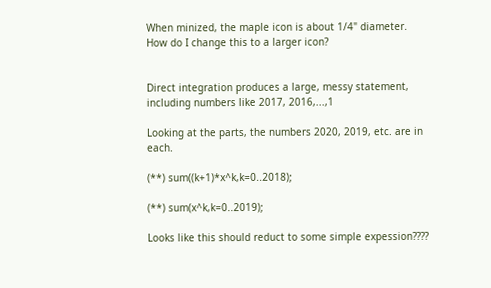When minized, the maple icon is about 1/4" diameter.  How do I change this to a larger icon?


Direct integration produces a large, messy statement, including numbers like 2017, 2016,...,1

Looking at the parts, the numbers 2020, 2019, etc. are in each.

(**) sum((k+1)*x^k,k=0..2018);

(**) sum(x^k,k=0..2019);

Looks like this should reduct to some simple expession????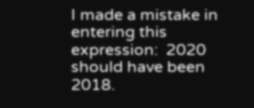I made a mistake in entering this expression:  2020 should have been 2018.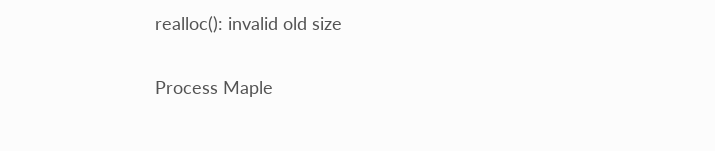realloc(): invalid old size

Process Maple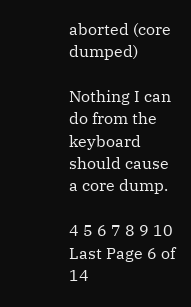aborted (core dumped)

Nothing I can do from the keyboard should cause a core dump.

4 5 6 7 8 9 10 Last Page 6 of 14